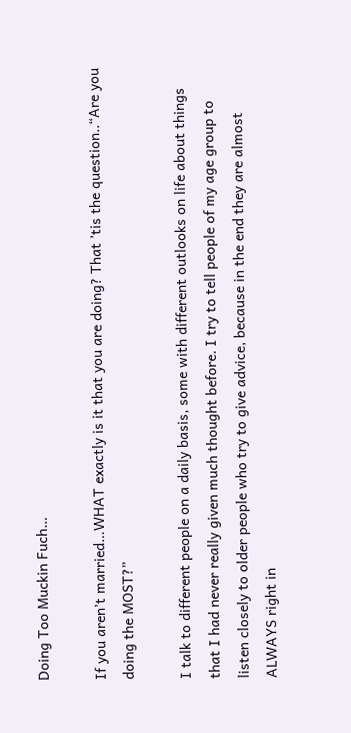Doing Too Muckin Fuch…

If you aren’t married…WHAT exactly is it that you are doing? That ’tis the question..“Are you doing the MOST?”

I talk to different people on a daily basis, some with different outlooks on life about things that I had never really given much thought before. I try to tell people of my age group to listen closely to older people who try to give advice, because in the end they are almost ALWAYS right in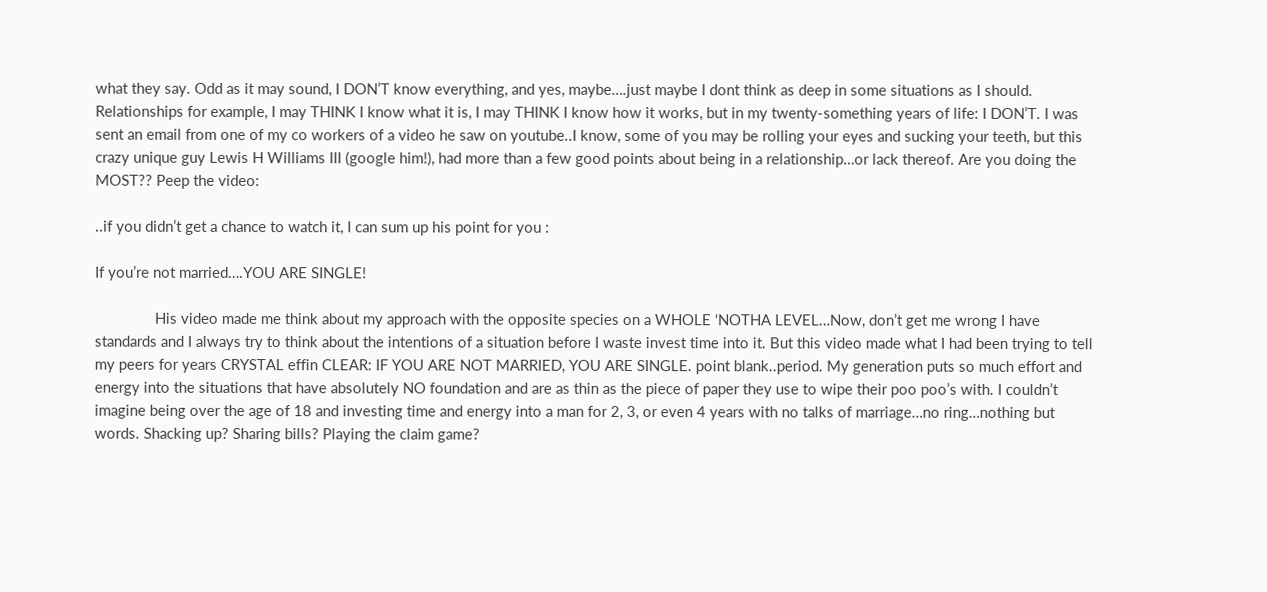what they say. Odd as it may sound, I DON’T know everything, and yes, maybe….just maybe I dont think as deep in some situations as I should. Relationships for example, I may THINK I know what it is, I may THINK I know how it works, but in my twenty-something years of life: I DON’T. I was sent an email from one of my co workers of a video he saw on youtube..I know, some of you may be rolling your eyes and sucking your teeth, but this crazy unique guy Lewis H Williams III (google him!), had more than a few good points about being in a relationship…or lack thereof. Are you doing the MOST?? Peep the video:

..if you didn’t get a chance to watch it, I can sum up his point for you :

If you’re not married….YOU ARE SINGLE!

               His video made me think about my approach with the opposite species on a WHOLE ‘NOTHA LEVEL…Now, don’t get me wrong I have standards and I always try to think about the intentions of a situation before I waste invest time into it. But this video made what I had been trying to tell my peers for years CRYSTAL effin CLEAR: IF YOU ARE NOT MARRIED, YOU ARE SINGLE. point blank..period. My generation puts so much effort and energy into the situations that have absolutely NO foundation and are as thin as the piece of paper they use to wipe their poo poo’s with. I couldn’t imagine being over the age of 18 and investing time and energy into a man for 2, 3, or even 4 years with no talks of marriage…no ring…nothing but words. Shacking up? Sharing bills? Playing the claim game?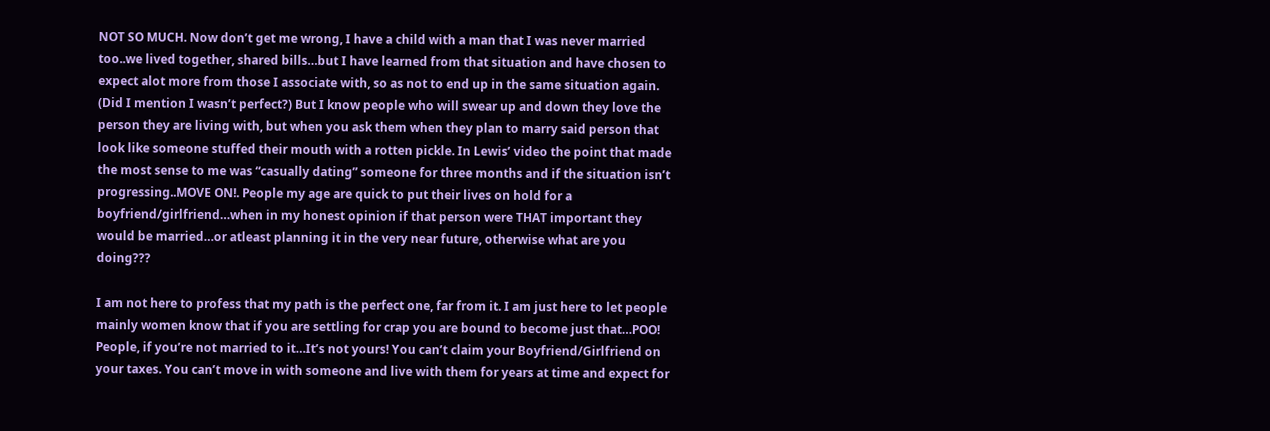NOT SO MUCH. Now don’t get me wrong, I have a child with a man that I was never married too..we lived together, shared bills…but I have learned from that situation and have chosen to expect alot more from those I associate with, so as not to end up in the same situation again. (Did I mention I wasn’t perfect?) But I know people who will swear up and down they love the person they are living with, but when you ask them when they plan to marry said person that look like someone stuffed their mouth with a rotten pickle. In Lewis’ video the point that made the most sense to me was “casually dating” someone for three months and if the situation isn’t progressing..MOVE ON!. People my age are quick to put their lives on hold for a boyfriend/girlfriend…when in my honest opinion if that person were THAT important they would be married…or atleast planning it in the very near future, otherwise what are you doing???

I am not here to profess that my path is the perfect one, far from it. I am just here to let people mainly women know that if you are settling for crap you are bound to become just that…POO! People, if you’re not married to it…It’s not yours! You can’t claim your Boyfriend/Girlfriend on your taxes. You can’t move in with someone and live with them for years at time and expect for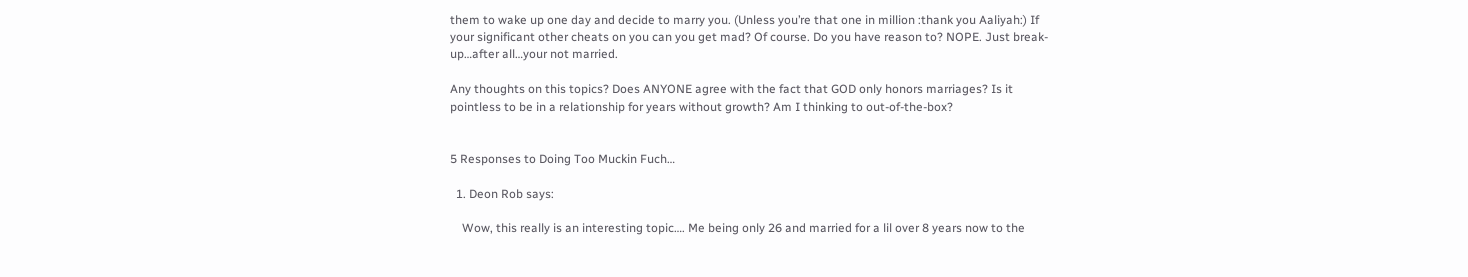them to wake up one day and decide to marry you. (Unless you’re that one in million :thank you Aaliyah:) If your significant other cheats on you can you get mad? Of course. Do you have reason to? NOPE. Just break-up…after all…your not married.

Any thoughts on this topics? Does ANYONE agree with the fact that GOD only honors marriages? Is it pointless to be in a relationship for years without growth? Am I thinking to out-of-the-box?


5 Responses to Doing Too Muckin Fuch…

  1. Deon Rob says:

    Wow, this really is an interesting topic…. Me being only 26 and married for a lil over 8 years now to the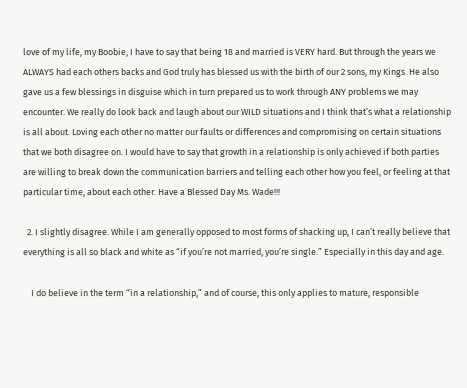love of my life, my Boobie, I have to say that being 18 and married is VERY hard. But through the years we ALWAYS had each others backs and God truly has blessed us with the birth of our 2 sons, my Kings. He also gave us a few blessings in disguise which in turn prepared us to work through ANY problems we may encounter. We really do look back and laugh about our WILD situations and I think that’s what a relationship is all about. Loving each other no matter our faults or differences and compromising on certain situations that we both disagree on. I would have to say that growth in a relationship is only achieved if both parties are willing to break down the communication barriers and telling each other how you feel, or feeling at that particular time, about each other. Have a Blessed Day Ms. Wade!!!

  2. I slightly disagree. While I am generally opposed to most forms of shacking up, I can’t really believe that everything is all so black and white as “if you’re not married, you’re single.” Especially in this day and age.

    I do believe in the term “in a relationship,” and of course, this only applies to mature, responsible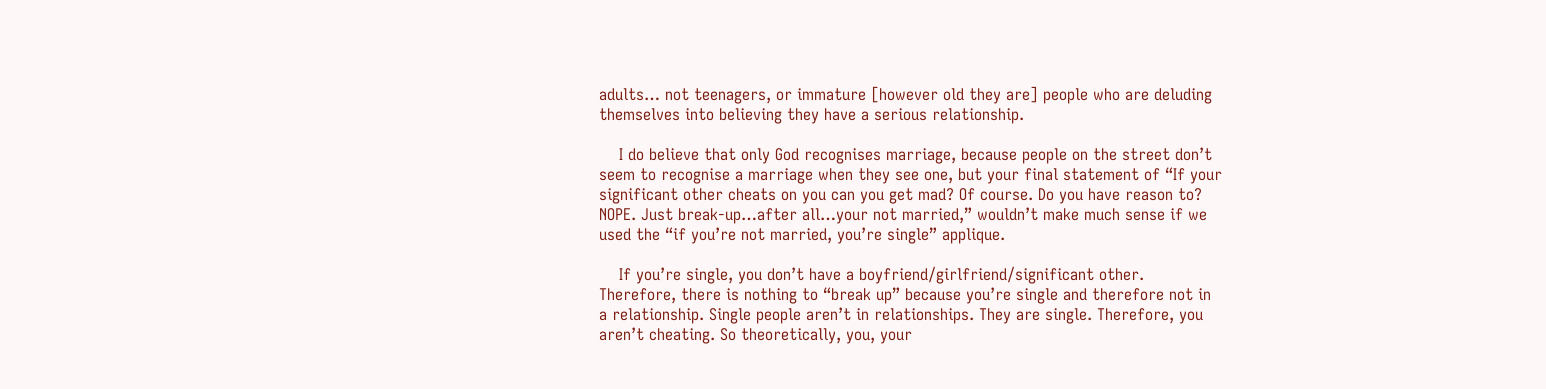adults… not teenagers, or immature [however old they are] people who are deluding themselves into believing they have a serious relationship.

    I do believe that only God recognises marriage, because people on the street don’t seem to recognise a marriage when they see one, but your final statement of “If your significant other cheats on you can you get mad? Of course. Do you have reason to? NOPE. Just break-up…after all…your not married,” wouldn’t make much sense if we used the “if you’re not married, you’re single” applique.

    If you’re single, you don’t have a boyfriend/girlfriend/significant other. Therefore, there is nothing to “break up” because you’re single and therefore not in a relationship. Single people aren’t in relationships. They are single. Therefore, you aren’t cheating. So theoretically, you, your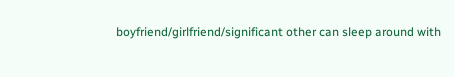boyfriend/girlfriend/significant other can sleep around with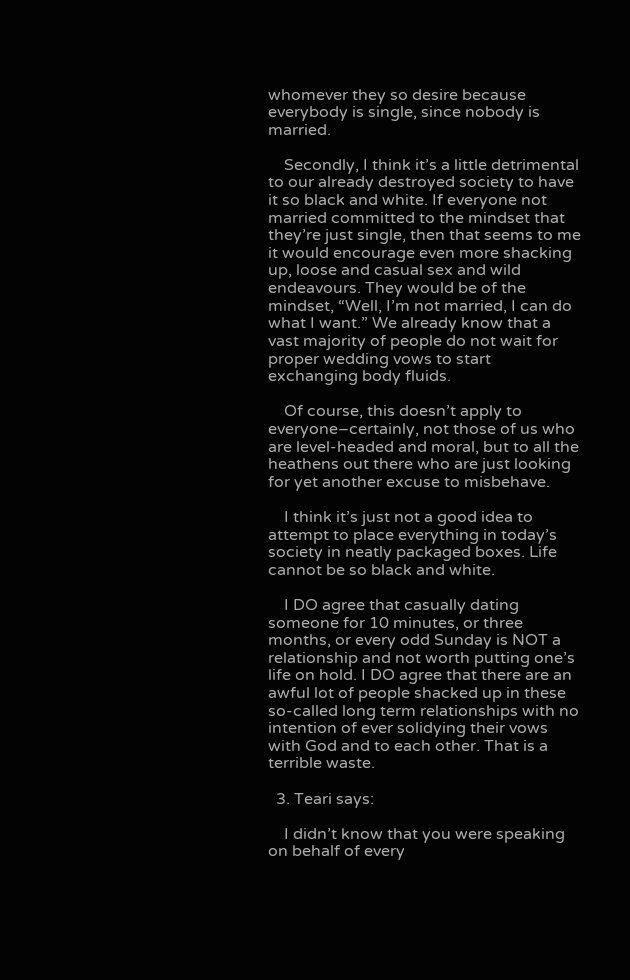whomever they so desire because everybody is single, since nobody is married.

    Secondly, I think it’s a little detrimental to our already destroyed society to have it so black and white. If everyone not married committed to the mindset that they’re just single, then that seems to me it would encourage even more shacking up, loose and casual sex and wild endeavours. They would be of the mindset, “Well, I’m not married, I can do what I want.” We already know that a vast majority of people do not wait for proper wedding vows to start exchanging body fluids.

    Of course, this doesn’t apply to everyone–certainly, not those of us who are level-headed and moral, but to all the heathens out there who are just looking for yet another excuse to misbehave.

    I think it’s just not a good idea to attempt to place everything in today’s society in neatly packaged boxes. Life cannot be so black and white.

    I DO agree that casually dating someone for 10 minutes, or three months, or every odd Sunday is NOT a relationship and not worth putting one’s life on hold. I DO agree that there are an awful lot of people shacked up in these so-called long term relationships with no intention of ever solidying their vows with God and to each other. That is a terrible waste.

  3. Teari says:

    I didn’t know that you were speaking on behalf of every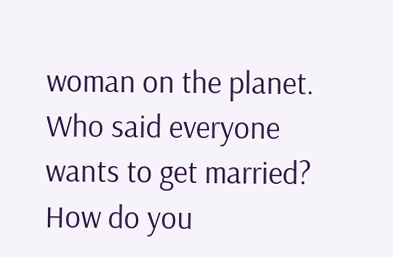woman on the planet. Who said everyone wants to get married? How do you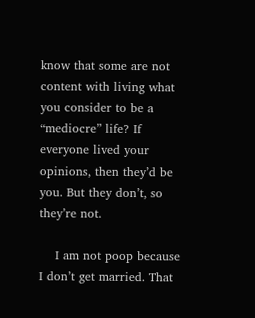know that some are not content with living what you consider to be a “mediocre” life? If everyone lived your opinions, then they’d be you. But they don’t, so they’re not.

    I am not poop because I don’t get married. That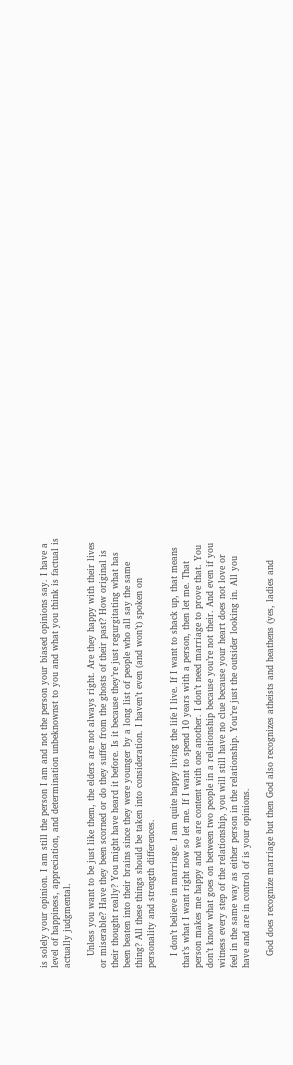is solely your opinion. I am still the person I am and not the person your biased opinions say. I have a level of happiness, appreciation, and determination unbeknownst to you and what you think is factual is actually judgmental.

    Unless you want to be just like them, the elders are not always right. Are they happy with their lives or miserable? Have they been scorned or do they suffer from the ghosts of their past? How original is their thought really? You might have heard it before. Is it because they’re just regurgitating what has been beaten into their brains since they were younger by a long list of people who all say the same thing? All these things should be taken into consideration. I haven’t even (and won’t) spoken on personality and strength differences.

    I don’t believe in marriage. I am quite happy living the life I live. If I want to shack up, that means that’s what I want right now so let me. If I want to spend 10 years with a person, then let me. That person makes me happy and we are content with one another. I don’t need marriage to prove that. You don’t know what goes on between two people in a relationship because you’re not their. And even if you witness every step of the relationship, you will still have no clue because your heart does not love or feel in the same way as either person in the relationship. You’re just the outsider looking in. All you have and are in control of is your opinions.

    God does recognize marriage but then God also recognizes atheists and heathens (yes, ladies and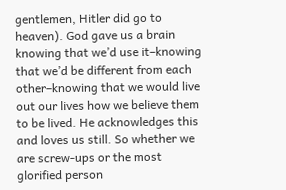gentlemen, Hitler did go to heaven). God gave us a brain knowing that we’d use it–knowing that we’d be different from each other–knowing that we would live out our lives how we believe them to be lived. He acknowledges this and loves us still. So whether we are screw-ups or the most glorified person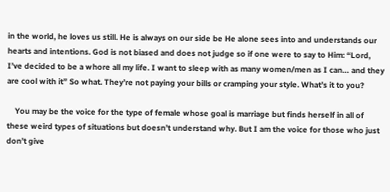in the world, he loves us still. He is always on our side be He alone sees into and understands our hearts and intentions. God is not biased and does not judge so if one were to say to Him: “Lord, I’ve decided to be a whore all my life. I want to sleep with as many women/men as I can… and they are cool with it” So what. They’re not paying your bills or cramping your style. What’s it to you?

    You may be the voice for the type of female whose goal is marriage but finds herself in all of these weird types of situations but doesn’t understand why. But I am the voice for those who just don’t give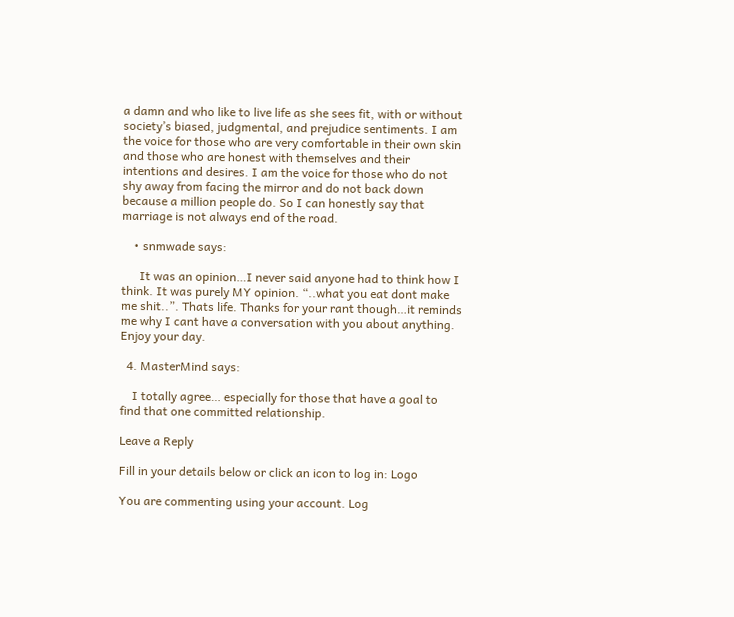a damn and who like to live life as she sees fit, with or without society’s biased, judgmental, and prejudice sentiments. I am the voice for those who are very comfortable in their own skin and those who are honest with themselves and their intentions and desires. I am the voice for those who do not shy away from facing the mirror and do not back down because a million people do. So I can honestly say that marriage is not always end of the road.

    • snmwade says:

      It was an opinion…I never said anyone had to think how I think. It was purely MY opinion. “..what you eat dont make me shit..”. Thats life. Thanks for your rant though…it reminds me why I cant have a conversation with you about anything. Enjoy your day.

  4. MasterMind says:

    I totally agree… especially for those that have a goal to find that one committed relationship.

Leave a Reply

Fill in your details below or click an icon to log in: Logo

You are commenting using your account. Log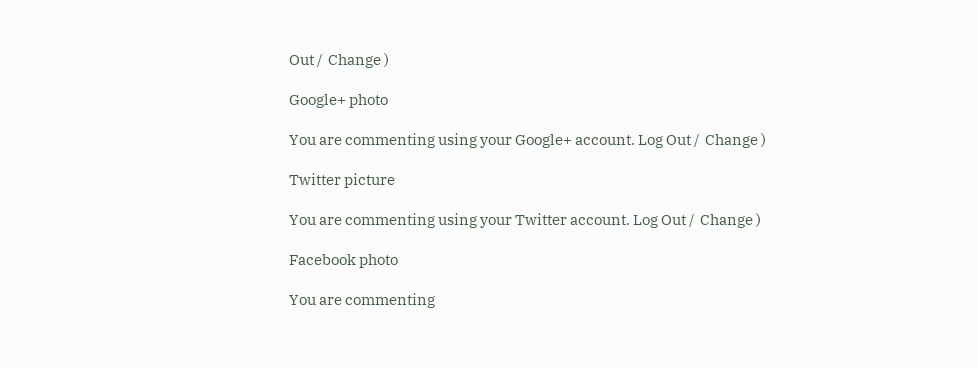Out /  Change )

Google+ photo

You are commenting using your Google+ account. Log Out /  Change )

Twitter picture

You are commenting using your Twitter account. Log Out /  Change )

Facebook photo

You are commenting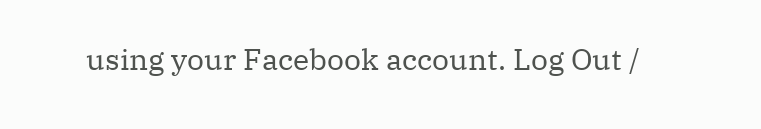using your Facebook account. Log Out /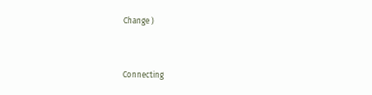Change )


Connecting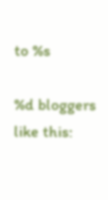to %s

%d bloggers like this: